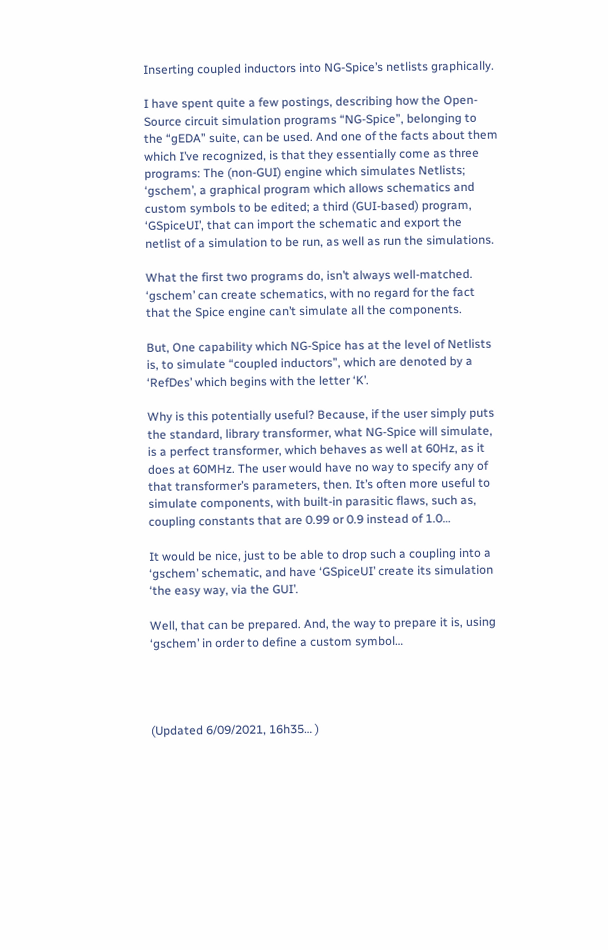Inserting coupled inductors into NG-Spice’s netlists graphically.

I have spent quite a few postings, describing how the Open-Source circuit simulation programs “NG-Spice”, belonging to the “gEDA” suite, can be used. And one of the facts about them which I’ve recognized, is that they essentially come as three programs: The (non-GUI) engine which simulates Netlists; ‘gschem’, a graphical program which allows schematics and custom symbols to be edited; a third (GUI-based) program, ‘GSpiceUI’, that can import the schematic and export the netlist of a simulation to be run, as well as run the simulations.

What the first two programs do, isn’t always well-matched. ‘gschem’ can create schematics, with no regard for the fact that the Spice engine can’t simulate all the components.

But, One capability which NG-Spice has at the level of Netlists is, to simulate “coupled inductors”, which are denoted by a ‘RefDes’ which begins with the letter ‘K’.

Why is this potentially useful? Because, if the user simply puts the standard, library transformer, what NG-Spice will simulate, is a perfect transformer, which behaves as well at 60Hz, as it does at 60MHz. The user would have no way to specify any of that transformer’s parameters, then. It’s often more useful to simulate components, with built-in parasitic flaws, such as, coupling constants that are 0.99 or 0.9 instead of 1.0…

It would be nice, just to be able to drop such a coupling into a ‘gschem’ schematic, and have ‘GSpiceUI’ create its simulation ‘the easy way, via the GUI’.

Well, that can be prepared. And, the way to prepare it is, using ‘gschem’ in order to define a custom symbol…




(Updated 6/09/2021, 16h35… )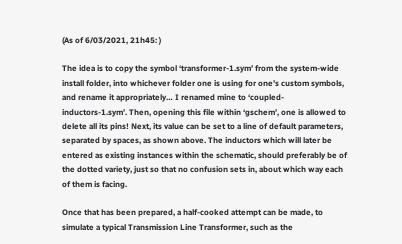(As of 6/03/2021, 21h45: )

The idea is to copy the symbol ‘transformer-1.sym’ from the system-wide install folder, into whichever folder one is using for one’s custom symbols, and rename it appropriately… I renamed mine to ‘coupled-inductors-1.sym’. Then, opening this file within ‘gschem’, one is allowed to delete all its pins! Next, its value can be set to a line of default parameters, separated by spaces, as shown above. The inductors which will later be entered as existing instances within the schematic, should preferably be of the dotted variety, just so that no confusion sets in, about which way each of them is facing.

Once that has been prepared, a half-cooked attempt can be made, to simulate a typical Transmission Line Transformer, such as the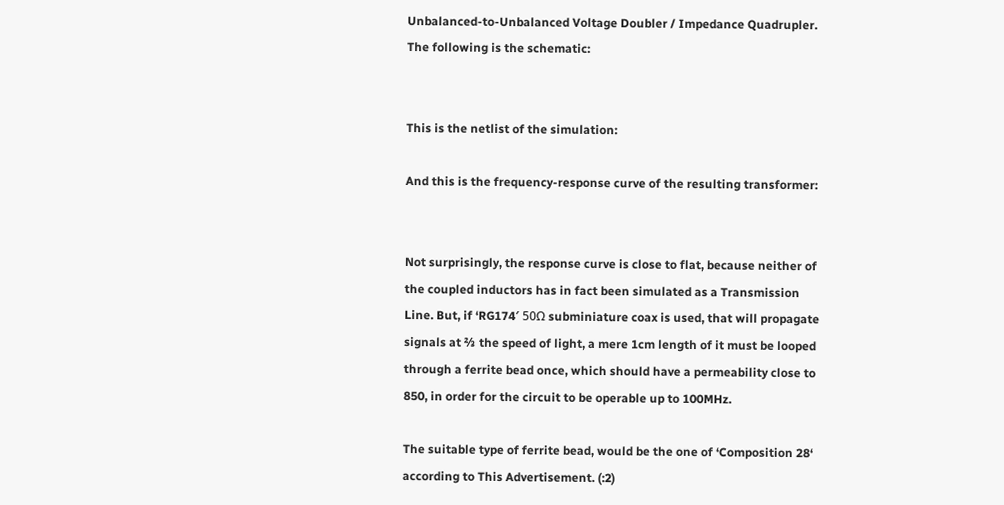Unbalanced-to-Unbalanced Voltage Doubler / Impedance Quadrupler. The following is the schematic:


This is the netlist of the simulation:

And this is the frequency-response curve of the resulting transformer:


Not surprisingly, the response curve is close to flat, because neither of the coupled inductors has in fact been simulated as a Transmission Line. But, if ‘RG174′ 50Ω subminiature coax is used, that will propagate signals at ⅔ the speed of light, a mere 1cm length of it must be looped through a ferrite bead once, which should have a permeability close to 850, in order for the circuit to be operable up to 100MHz.

The suitable type of ferrite bead, would be the one of ‘Composition 28‘ according to This Advertisement. (:2)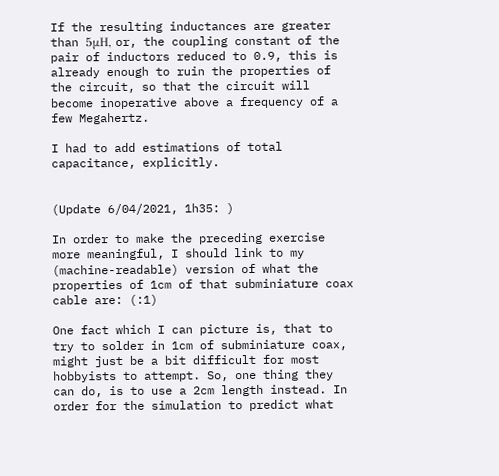If the resulting inductances are greater than 5μH, or, the coupling constant of the pair of inductors reduced to 0.9, this is already enough to ruin the properties of the circuit, so that the circuit will become inoperative above a frequency of a few Megahertz.

I had to add estimations of total capacitance, explicitly.


(Update 6/04/2021, 1h35: )

In order to make the preceding exercise more meaningful, I should link to my (machine-readable) version of what the properties of 1cm of that subminiature coax cable are: (:1)

One fact which I can picture is, that to try to solder in 1cm of subminiature coax, might just be a bit difficult for most hobbyists to attempt. So, one thing they can do, is to use a 2cm length instead. In order for the simulation to predict what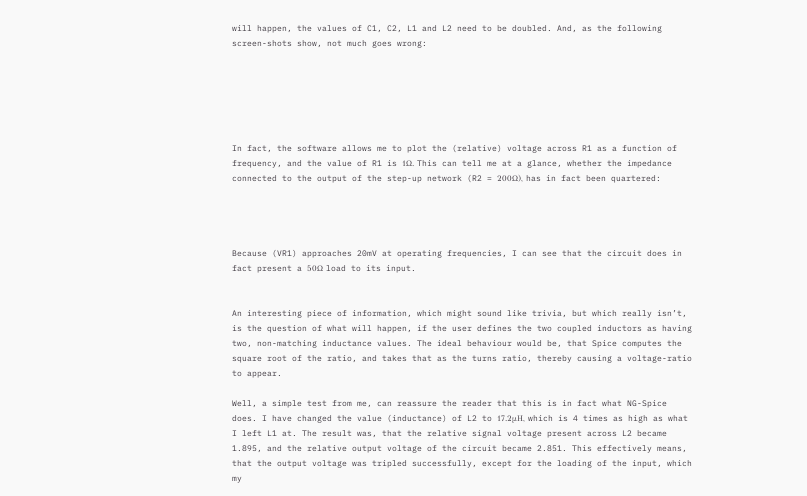will happen, the values of C1, C2, L1 and L2 need to be doubled. And, as the following screen-shots show, not much goes wrong:






In fact, the software allows me to plot the (relative) voltage across R1 as a function of frequency, and the value of R1 is 1Ω. This can tell me at a glance, whether the impedance connected to the output of the step-up network (R2 = 200Ω), has in fact been quartered:




Because (VR1) approaches 20mV at operating frequencies, I can see that the circuit does in fact present a 50Ω load to its input.


An interesting piece of information, which might sound like trivia, but which really isn’t, is the question of what will happen, if the user defines the two coupled inductors as having two, non-matching inductance values. The ideal behaviour would be, that Spice computes the square root of the ratio, and takes that as the turns ratio, thereby causing a voltage-ratio to appear.

Well, a simple test from me, can reassure the reader that this is in fact what NG-Spice does. I have changed the value (inductance) of L2 to 17.2μH, which is 4 times as high as what I left L1 at. The result was, that the relative signal voltage present across L2 became 1.895, and the relative output voltage of the circuit became 2.851. This effectively means, that the output voltage was tripled successfully, except for the loading of the input, which my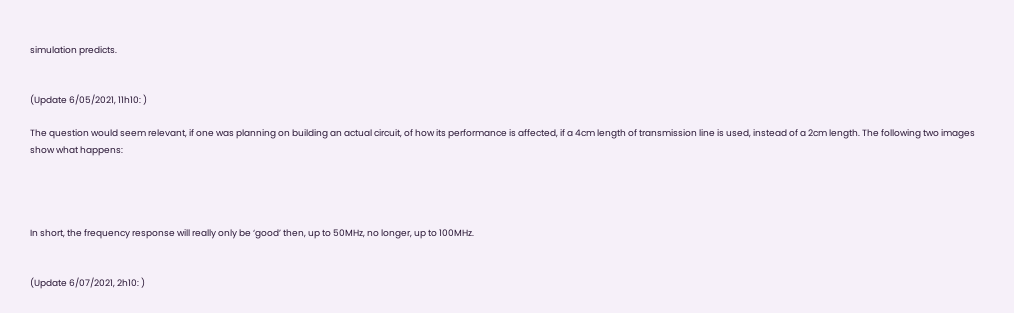simulation predicts.


(Update 6/05/2021, 11h10: )

The question would seem relevant, if one was planning on building an actual circuit, of how its performance is affected, if a 4cm length of transmission line is used, instead of a 2cm length. The following two images show what happens:




In short, the frequency response will really only be ‘good’ then, up to 50MHz, no longer, up to 100MHz.


(Update 6/07/2021, 2h10: )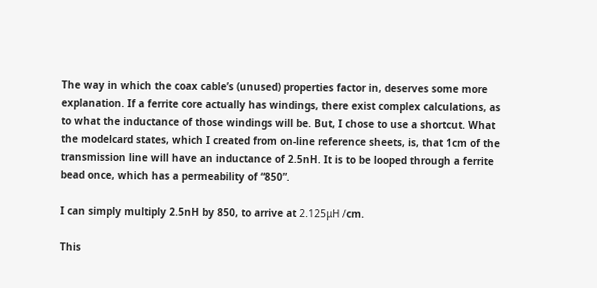The way in which the coax cable’s (unused) properties factor in, deserves some more explanation. If a ferrite core actually has windings, there exist complex calculations, as to what the inductance of those windings will be. But, I chose to use a shortcut. What the modelcard states, which I created from on-line reference sheets, is, that 1cm of the transmission line will have an inductance of 2.5nH. It is to be looped through a ferrite bead once, which has a permeability of “850”.

I can simply multiply 2.5nH by 850, to arrive at 2.125μH /cm.

This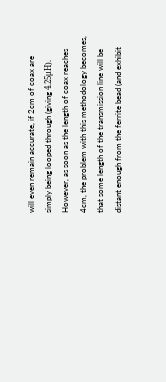will even remain accurate, if 2cm of coax are simply being looped through (giving 4.25μH). However, as soon as the length of coax reaches 4cm, the problem with this methodology becomes, that some length of the transmission line will be distant enough from the ferrite bead (and exhibit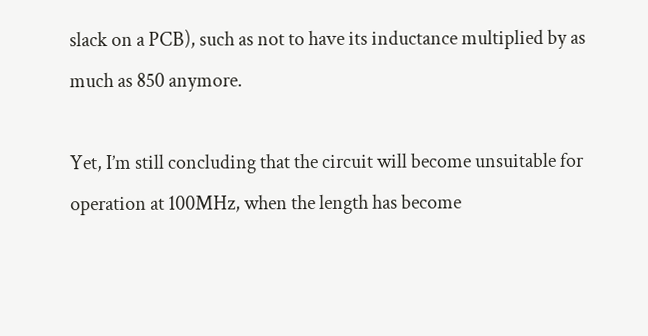slack on a PCB), such as not to have its inductance multiplied by as much as 850 anymore.

Yet, I’m still concluding that the circuit will become unsuitable for operation at 100MHz, when the length has become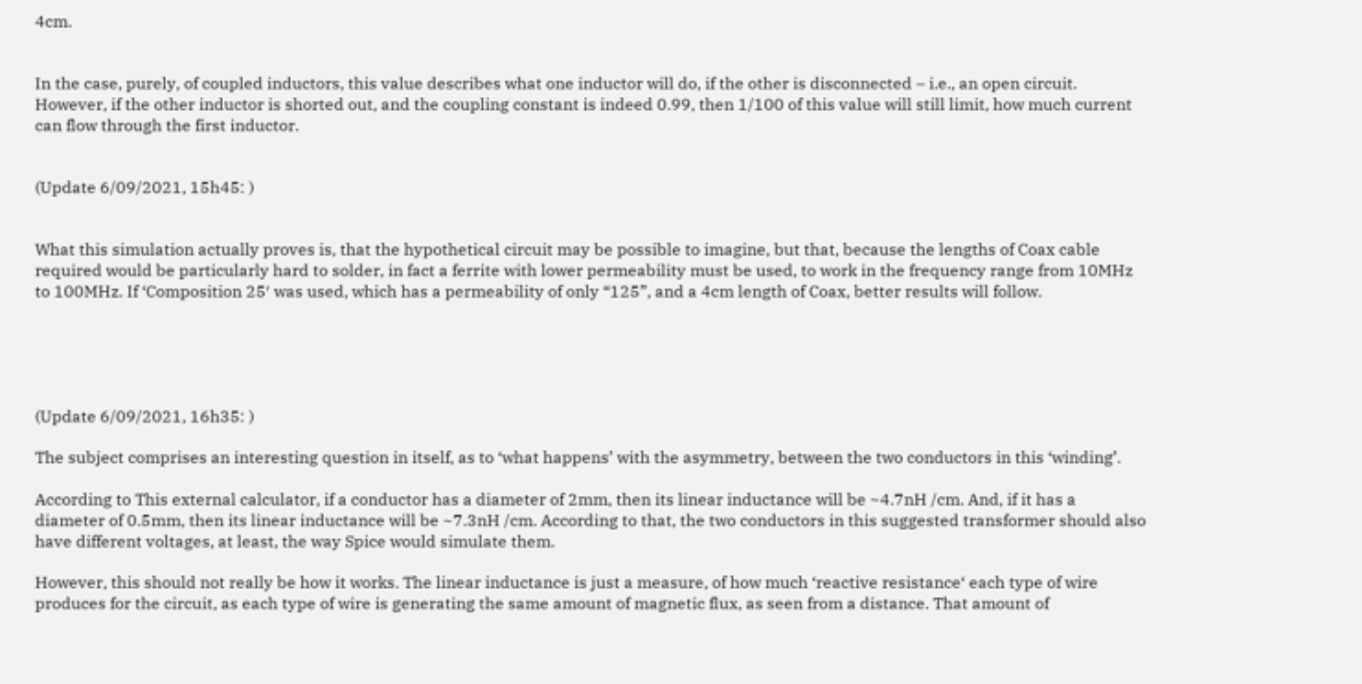4cm.


In the case, purely, of coupled inductors, this value describes what one inductor will do, if the other is disconnected – i.e., an open circuit. However, if the other inductor is shorted out, and the coupling constant is indeed 0.99, then 1/100 of this value will still limit, how much current can flow through the first inductor.


(Update 6/09/2021, 15h45: )


What this simulation actually proves is, that the hypothetical circuit may be possible to imagine, but that, because the lengths of Coax cable required would be particularly hard to solder, in fact a ferrite with lower permeability must be used, to work in the frequency range from 10MHz to 100MHz. If ‘Composition 25′ was used, which has a permeability of only “125”, and a 4cm length of Coax, better results will follow.





(Update 6/09/2021, 16h35: )

The subject comprises an interesting question in itself, as to ‘what happens’ with the asymmetry, between the two conductors in this ‘winding’.

According to This external calculator, if a conductor has a diameter of 2mm, then its linear inductance will be ~4.7nH /cm. And, if it has a diameter of 0.5mm, then its linear inductance will be ~7.3nH /cm. According to that, the two conductors in this suggested transformer should also have different voltages, at least, the way Spice would simulate them.

However, this should not really be how it works. The linear inductance is just a measure, of how much ‘reactive resistance‘ each type of wire produces for the circuit, as each type of wire is generating the same amount of magnetic flux, as seen from a distance. That amount of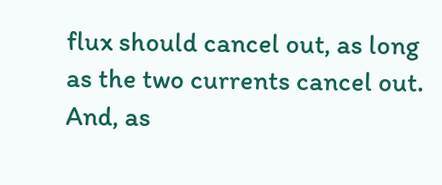flux should cancel out, as long as the two currents cancel out. And, as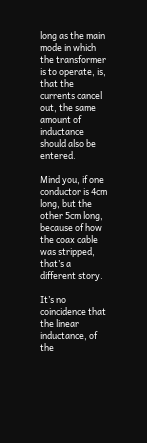long as the main mode in which the transformer is to operate, is, that the currents cancel out, the same amount of inductance should also be entered.

Mind you, if one conductor is 4cm long, but the other 5cm long, because of how the coax cable was stripped, that’s a different story.

It’s no coincidence that the linear inductance, of the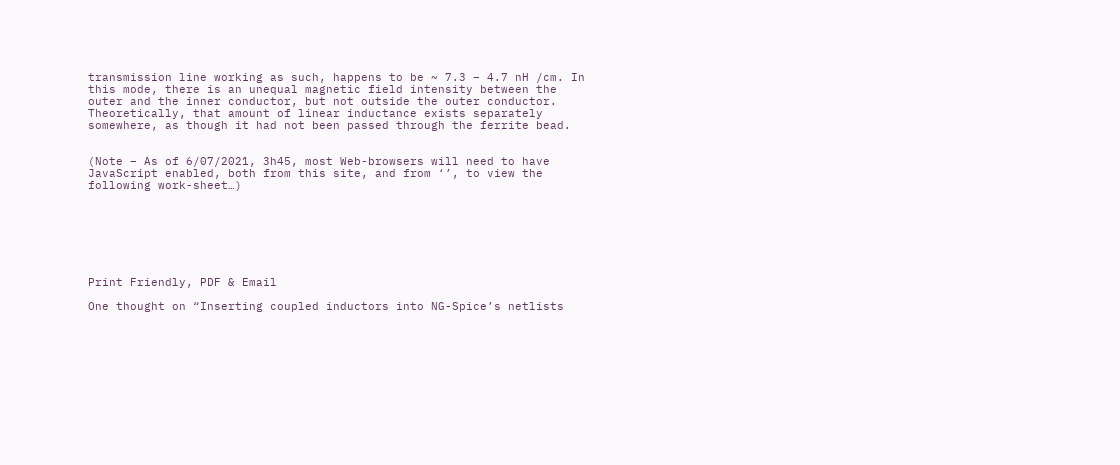transmission line working as such, happens to be ~ 7.3 – 4.7 nH /cm. In this mode, there is an unequal magnetic field intensity between the outer and the inner conductor, but not outside the outer conductor. Theoretically, that amount of linear inductance exists separately somewhere, as though it had not been passed through the ferrite bead.


(Note – As of 6/07/2021, 3h45, most Web-browsers will need to have JavaScript enabled, both from this site, and from ‘’, to view the following work-sheet…)







Print Friendly, PDF & Email

One thought on “Inserting coupled inductors into NG-Spice’s netlists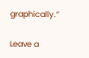graphically.”

Leave a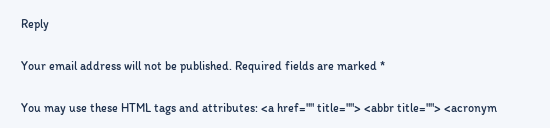Reply

Your email address will not be published. Required fields are marked *

You may use these HTML tags and attributes: <a href="" title=""> <abbr title=""> <acronym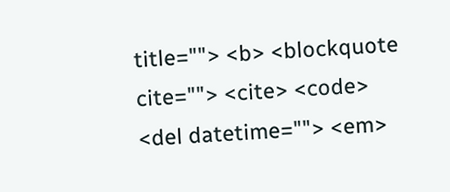title=""> <b> <blockquote cite=""> <cite> <code> <del datetime=""> <em>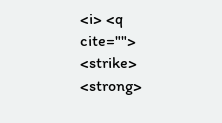<i> <q cite=""> <strike> <strong>